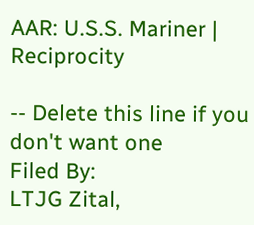AAR: U.S.S. Mariner | Reciprocity

-- Delete this line if you don't want one
Filed By:
LTJG Zital,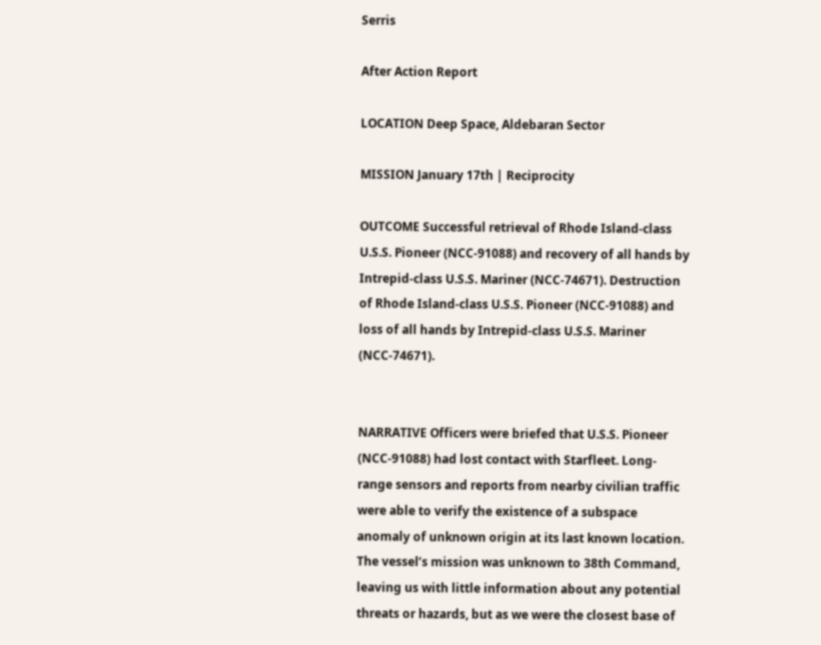Serris

After Action Report

LOCATION Deep Space, Aldebaran Sector

MISSION January 17th | Reciprocity

OUTCOME Successful retrieval of Rhode Island-class U.S.S. Pioneer (NCC-91088) and recovery of all hands by Intrepid-class U.S.S. Mariner (NCC-74671). Destruction of Rhode Island-class U.S.S. Pioneer (NCC-91088) and loss of all hands by Intrepid-class U.S.S. Mariner (NCC-74671).


NARRATIVE Officers were briefed that U.S.S. Pioneer (NCC-91088) had lost contact with Starfleet. Long-range sensors and reports from nearby civilian traffic were able to verify the existence of a subspace anomaly of unknown origin at its last known location. The vessel’s mission was unknown to 38th Command, leaving us with little information about any potential threats or hazards, but as we were the closest base of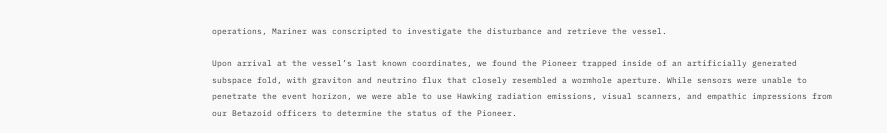operations, Mariner was conscripted to investigate the disturbance and retrieve the vessel.

Upon arrival at the vessel’s last known coordinates, we found the Pioneer trapped inside of an artificially generated subspace fold, with graviton and neutrino flux that closely resembled a wormhole aperture. While sensors were unable to penetrate the event horizon, we were able to use Hawking radiation emissions, visual scanners, and empathic impressions from our Betazoid officers to determine the status of the Pioneer.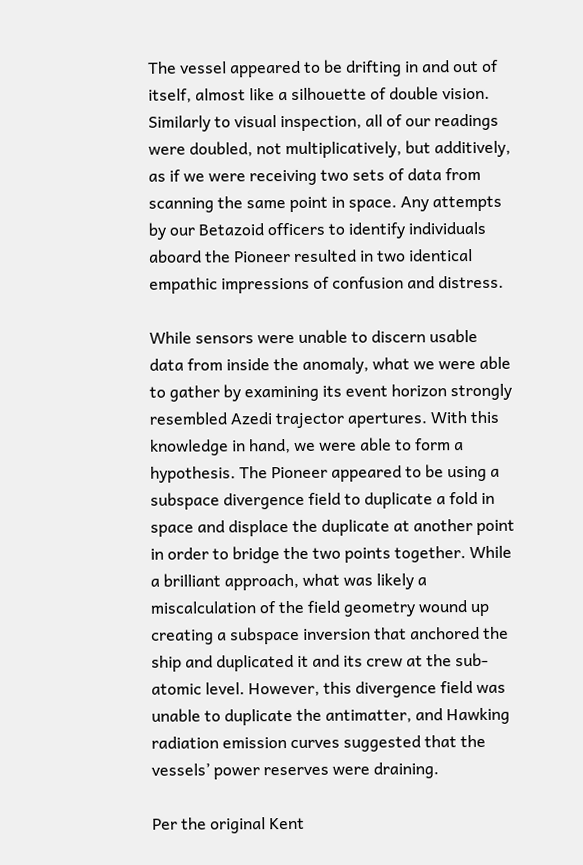The vessel appeared to be drifting in and out of itself, almost like a silhouette of double vision. Similarly to visual inspection, all of our readings were doubled, not multiplicatively, but additively, as if we were receiving two sets of data from scanning the same point in space. Any attempts by our Betazoid officers to identify individuals aboard the Pioneer resulted in two identical empathic impressions of confusion and distress.

While sensors were unable to discern usable data from inside the anomaly, what we were able to gather by examining its event horizon strongly resembled Azedi trajector apertures. With this knowledge in hand, we were able to form a hypothesis. The Pioneer appeared to be using a subspace divergence field to duplicate a fold in space and displace the duplicate at another point in order to bridge the two points together. While a brilliant approach, what was likely a miscalculation of the field geometry wound up creating a subspace inversion that anchored the ship and duplicated it and its crew at the sub-atomic level. However, this divergence field was unable to duplicate the antimatter, and Hawking radiation emission curves suggested that the vessels’ power reserves were draining.

Per the original Kent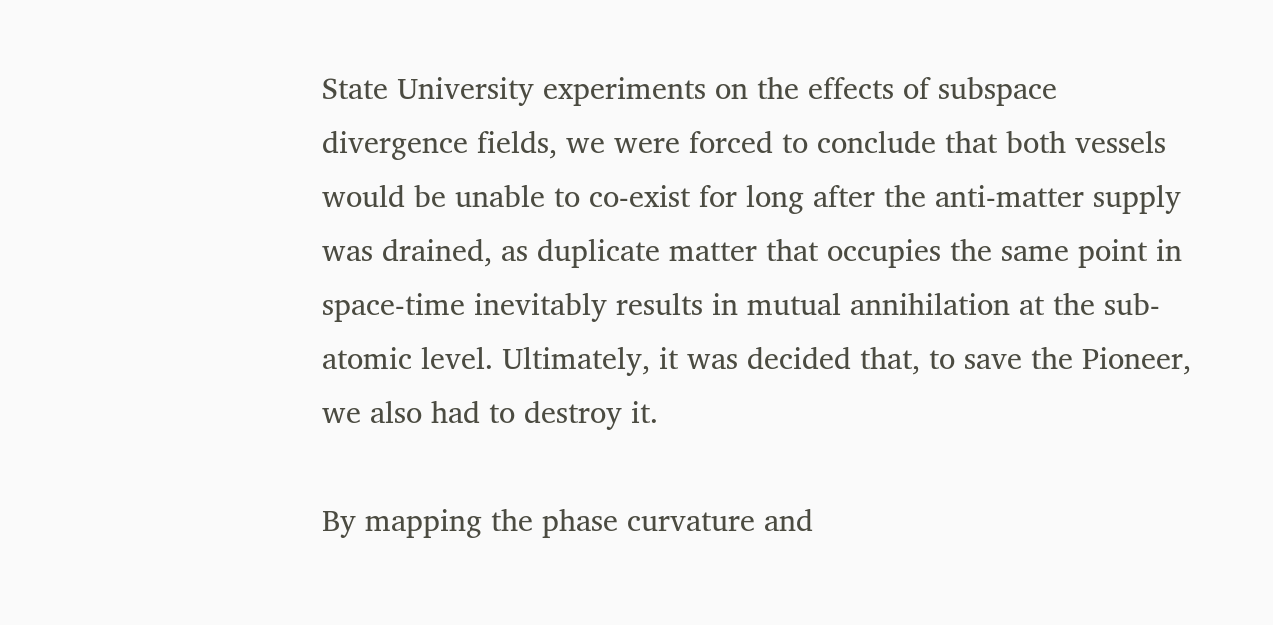State University experiments on the effects of subspace divergence fields, we were forced to conclude that both vessels would be unable to co-exist for long after the anti-matter supply was drained, as duplicate matter that occupies the same point in space-time inevitably results in mutual annihilation at the sub-atomic level. Ultimately, it was decided that, to save the Pioneer, we also had to destroy it.

By mapping the phase curvature and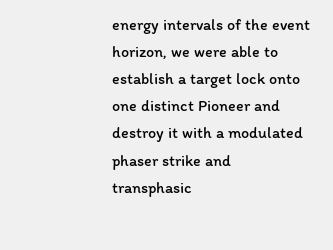energy intervals of the event horizon, we were able to establish a target lock onto one distinct Pioneer and destroy it with a modulated phaser strike and transphasic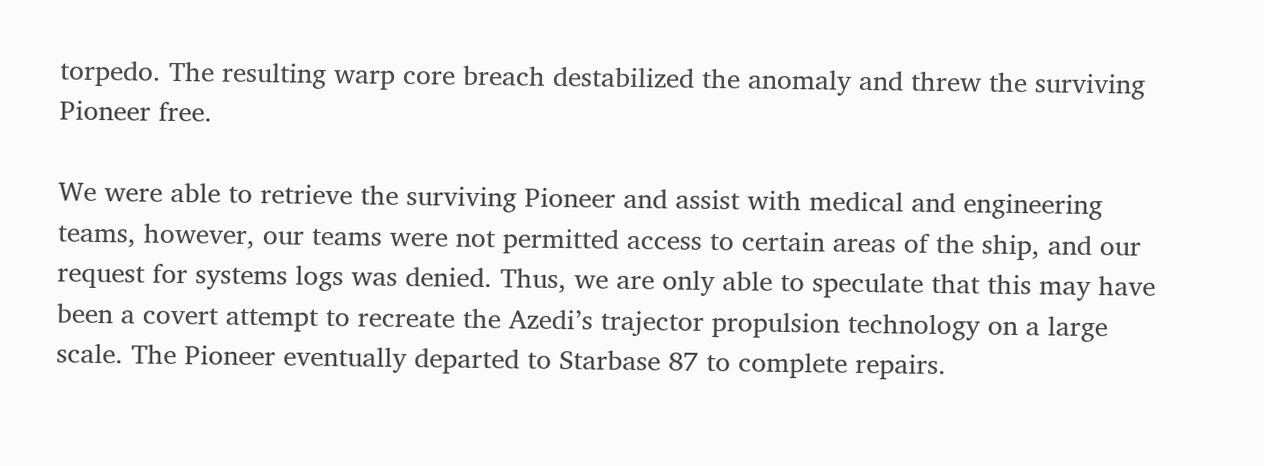torpedo. The resulting warp core breach destabilized the anomaly and threw the surviving Pioneer free.

We were able to retrieve the surviving Pioneer and assist with medical and engineering teams, however, our teams were not permitted access to certain areas of the ship, and our request for systems logs was denied. Thus, we are only able to speculate that this may have been a covert attempt to recreate the Azedi’s trajector propulsion technology on a large scale. The Pioneer eventually departed to Starbase 87 to complete repairs.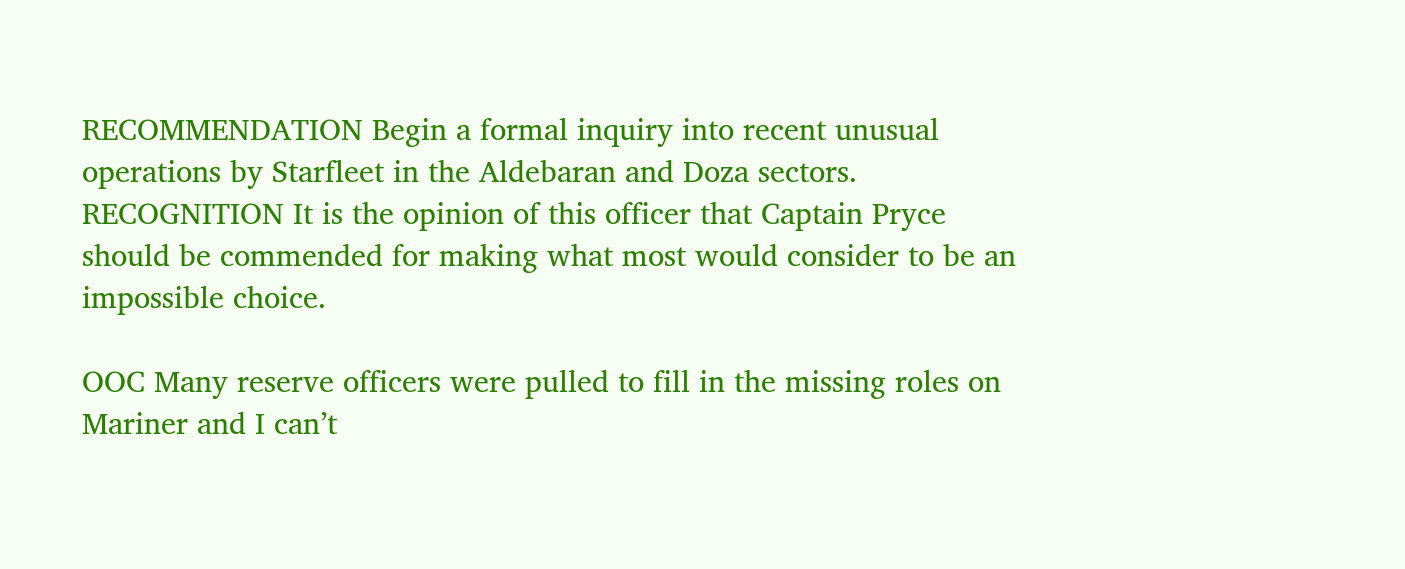RECOMMENDATION Begin a formal inquiry into recent unusual operations by Starfleet in the Aldebaran and Doza sectors.
RECOGNITION It is the opinion of this officer that Captain Pryce should be commended for making what most would consider to be an impossible choice.

OOC Many reserve officers were pulled to fill in the missing roles on Mariner and I can’t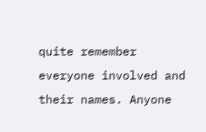quite remember everyone involved and their names. Anyone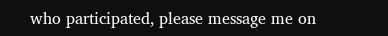who participated, please message me on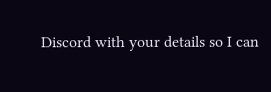Discord with your details so I can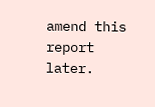amend this report later.